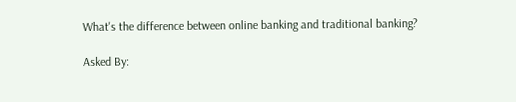What's the difference between online banking and traditional banking?

Asked By: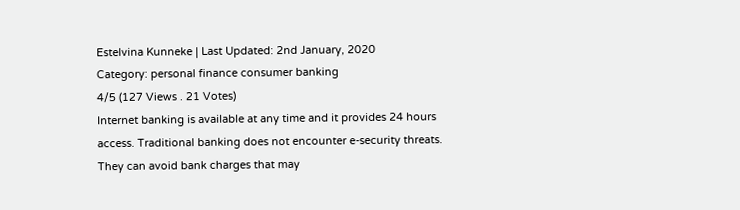Estelvina Kunneke | Last Updated: 2nd January, 2020
Category: personal finance consumer banking
4/5 (127 Views . 21 Votes)
Internet banking is available at any time and it provides 24 hours access. Traditional banking does not encounter e-security threats. They can avoid bank charges that may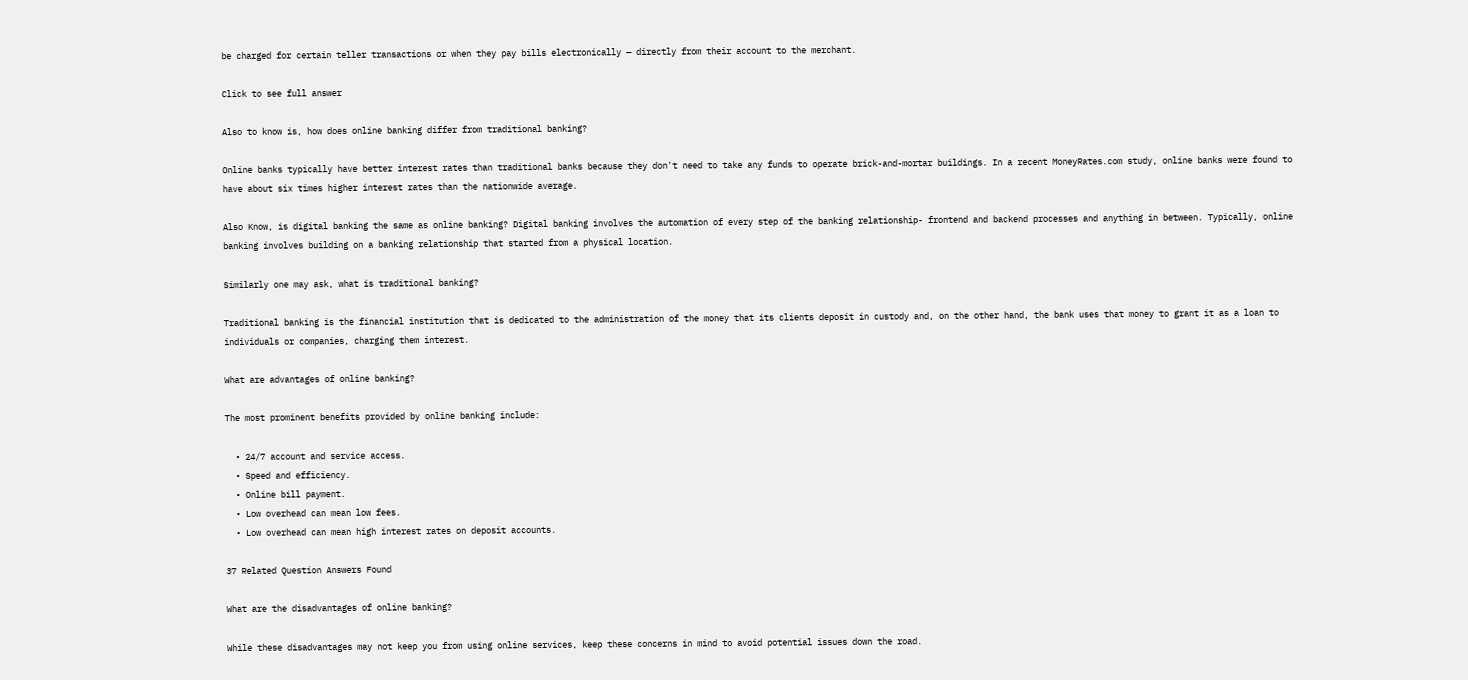be charged for certain teller transactions or when they pay bills electronically — directly from their account to the merchant.

Click to see full answer

Also to know is, how does online banking differ from traditional banking?

Online banks typically have better interest rates than traditional banks because they don't need to take any funds to operate brick-and-mortar buildings. In a recent MoneyRates.com study, online banks were found to have about six times higher interest rates than the nationwide average.

Also Know, is digital banking the same as online banking? Digital banking involves the automation of every step of the banking relationship- frontend and backend processes and anything in between. Typically, online banking involves building on a banking relationship that started from a physical location.

Similarly one may ask, what is traditional banking?

Traditional banking is the financial institution that is dedicated to the administration of the money that its clients deposit in custody and, on the other hand, the bank uses that money to grant it as a loan to individuals or companies, charging them interest.

What are advantages of online banking?

The most prominent benefits provided by online banking include:

  • 24/7 account and service access.
  • Speed and efficiency.
  • Online bill payment.
  • Low overhead can mean low fees.
  • Low overhead can mean high interest rates on deposit accounts.

37 Related Question Answers Found

What are the disadvantages of online banking?

While these disadvantages may not keep you from using online services, keep these concerns in mind to avoid potential issues down the road.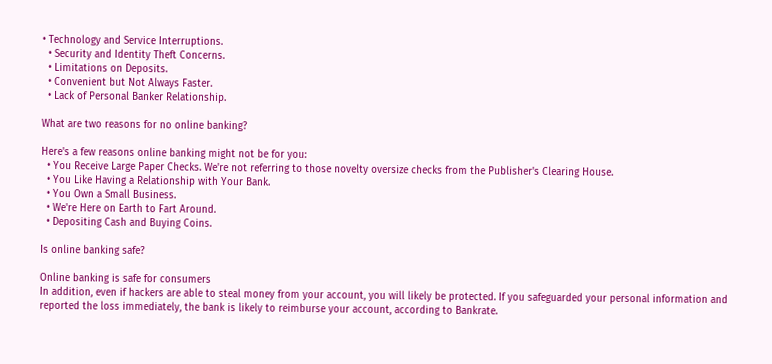• Technology and Service Interruptions.
  • Security and Identity Theft Concerns.
  • Limitations on Deposits.
  • Convenient but Not Always Faster.
  • Lack of Personal Banker Relationship.

What are two reasons for no online banking?

Here's a few reasons online banking might not be for you:
  • You Receive Large Paper Checks. We're not referring to those novelty oversize checks from the Publisher's Clearing House.
  • You Like Having a Relationship with Your Bank.
  • You Own a Small Business.
  • We're Here on Earth to Fart Around.
  • Depositing Cash and Buying Coins.

Is online banking safe?

Online banking is safe for consumers
In addition, even if hackers are able to steal money from your account, you will likely be protected. If you safeguarded your personal information and reported the loss immediately, the bank is likely to reimburse your account, according to Bankrate.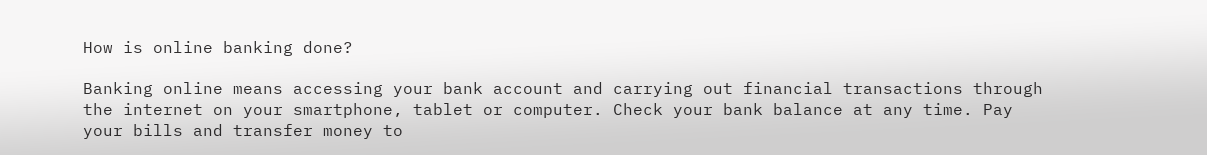How is online banking done?

Banking online means accessing your bank account and carrying out financial transactions through the internet on your smartphone, tablet or computer. Check your bank balance at any time. Pay your bills and transfer money to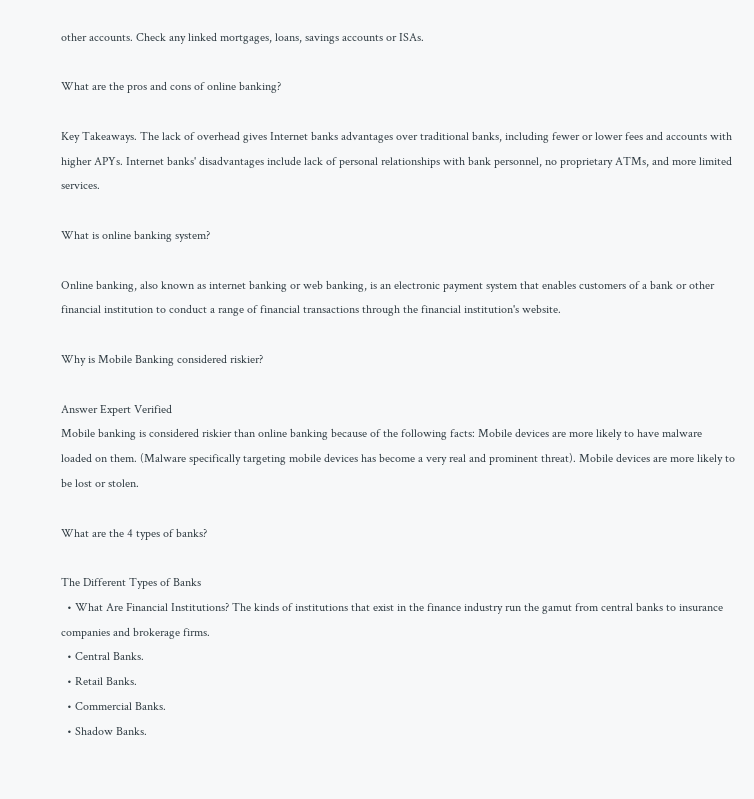other accounts. Check any linked mortgages, loans, savings accounts or ISAs.

What are the pros and cons of online banking?

Key Takeaways. The lack of overhead gives Internet banks advantages over traditional banks, including fewer or lower fees and accounts with higher APYs. Internet banks' disadvantages include lack of personal relationships with bank personnel, no proprietary ATMs, and more limited services.

What is online banking system?

Online banking, also known as internet banking or web banking, is an electronic payment system that enables customers of a bank or other financial institution to conduct a range of financial transactions through the financial institution's website.

Why is Mobile Banking considered riskier?

Answer Expert Verified
Mobile banking is considered riskier than online banking because of the following facts: Mobile devices are more likely to have malware loaded on them. (Malware specifically targeting mobile devices has become a very real and prominent threat). Mobile devices are more likely to be lost or stolen.

What are the 4 types of banks?

The Different Types of Banks
  • What Are Financial Institutions? The kinds of institutions that exist in the finance industry run the gamut from central banks to insurance companies and brokerage firms.
  • Central Banks.
  • Retail Banks.
  • Commercial Banks.
  • Shadow Banks.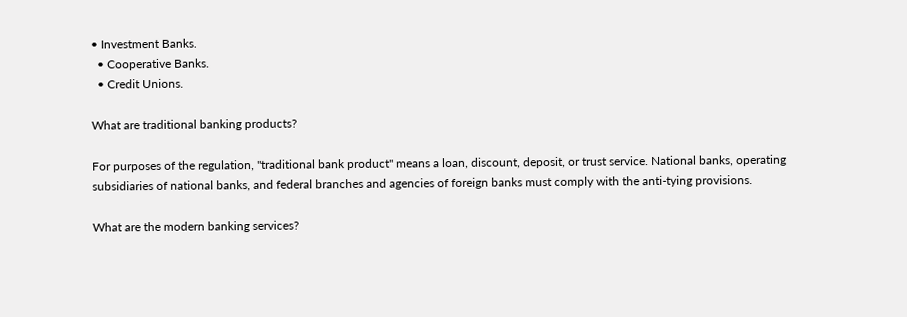• Investment Banks.
  • Cooperative Banks.
  • Credit Unions.

What are traditional banking products?

For purposes of the regulation, "traditional bank product" means a loan, discount, deposit, or trust service. National banks, operating subsidiaries of national banks, and federal branches and agencies of foreign banks must comply with the anti-tying provisions.

What are the modern banking services?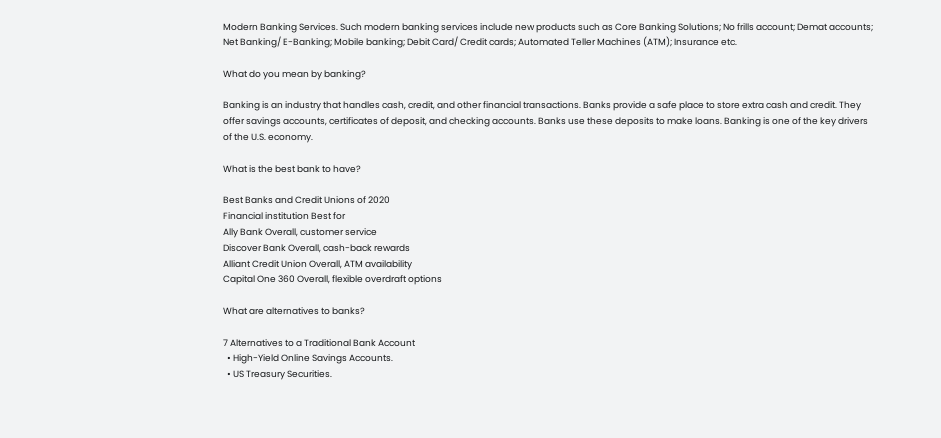Modern Banking Services. Such modern banking services include new products such as Core Banking Solutions; No frills account; Demat accounts; Net Banking/ E-Banking; Mobile banking; Debit Card/ Credit cards; Automated Teller Machines (ATM); Insurance etc.

What do you mean by banking?

Banking is an industry that handles cash, credit, and other financial transactions. Banks provide a safe place to store extra cash and credit. They offer savings accounts, certificates of deposit, and checking accounts. Banks use these deposits to make loans. Banking is one of the key drivers of the U.S. economy.

What is the best bank to have?

Best Banks and Credit Unions of 2020
Financial institution Best for
Ally Bank Overall, customer service
Discover Bank Overall, cash-back rewards
Alliant Credit Union Overall, ATM availability
Capital One 360 Overall, flexible overdraft options

What are alternatives to banks?

7 Alternatives to a Traditional Bank Account
  • High-Yield Online Savings Accounts.
  • US Treasury Securities.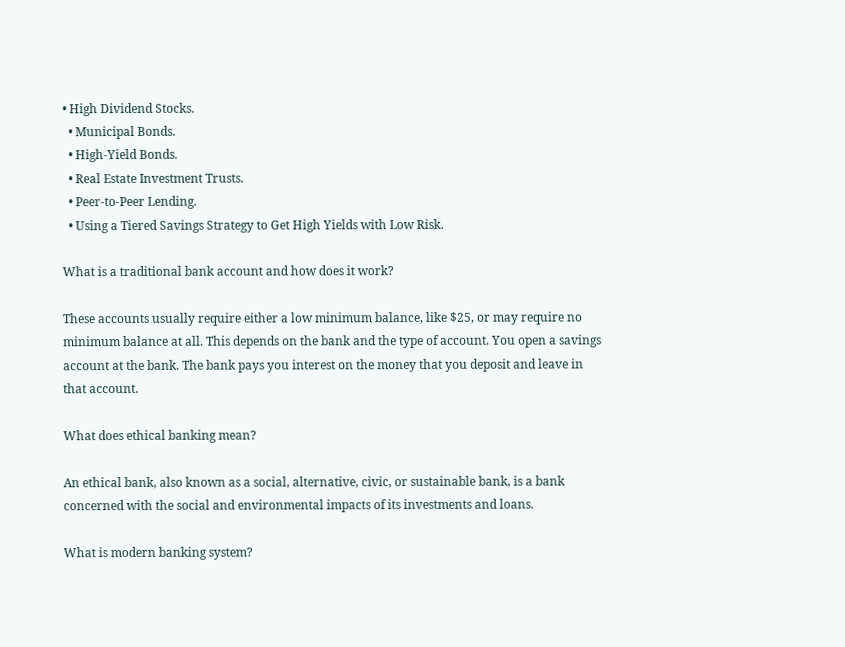• High Dividend Stocks.
  • Municipal Bonds.
  • High-Yield Bonds.
  • Real Estate Investment Trusts.
  • Peer-to-Peer Lending.
  • Using a Tiered Savings Strategy to Get High Yields with Low Risk.

What is a traditional bank account and how does it work?

These accounts usually require either a low minimum balance, like $25, or may require no minimum balance at all. This depends on the bank and the type of account. You open a savings account at the bank. The bank pays you interest on the money that you deposit and leave in that account.

What does ethical banking mean?

An ethical bank, also known as a social, alternative, civic, or sustainable bank, is a bank concerned with the social and environmental impacts of its investments and loans.

What is modern banking system?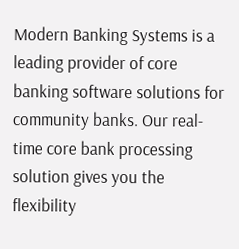Modern Banking Systems is a leading provider of core banking software solutions for community banks. Our real-time core bank processing solution gives you the flexibility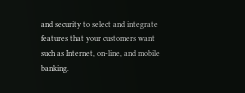and security to select and integrate features that your customers want such as Internet, on-line, and mobile banking.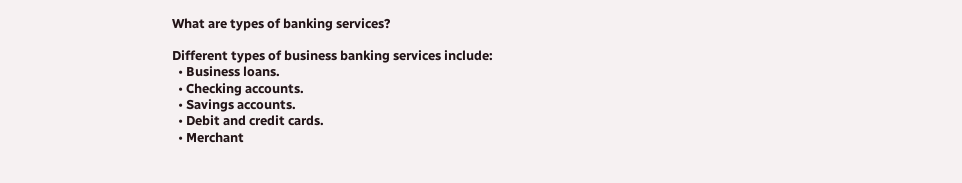What are types of banking services?

Different types of business banking services include:
  • Business loans.
  • Checking accounts.
  • Savings accounts.
  • Debit and credit cards.
  • Merchant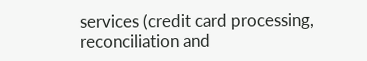services (credit card processing, reconciliation and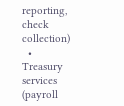reporting, check collection)
  • Treasury services (payroll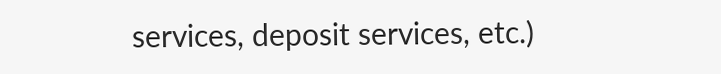services, deposit services, etc.)